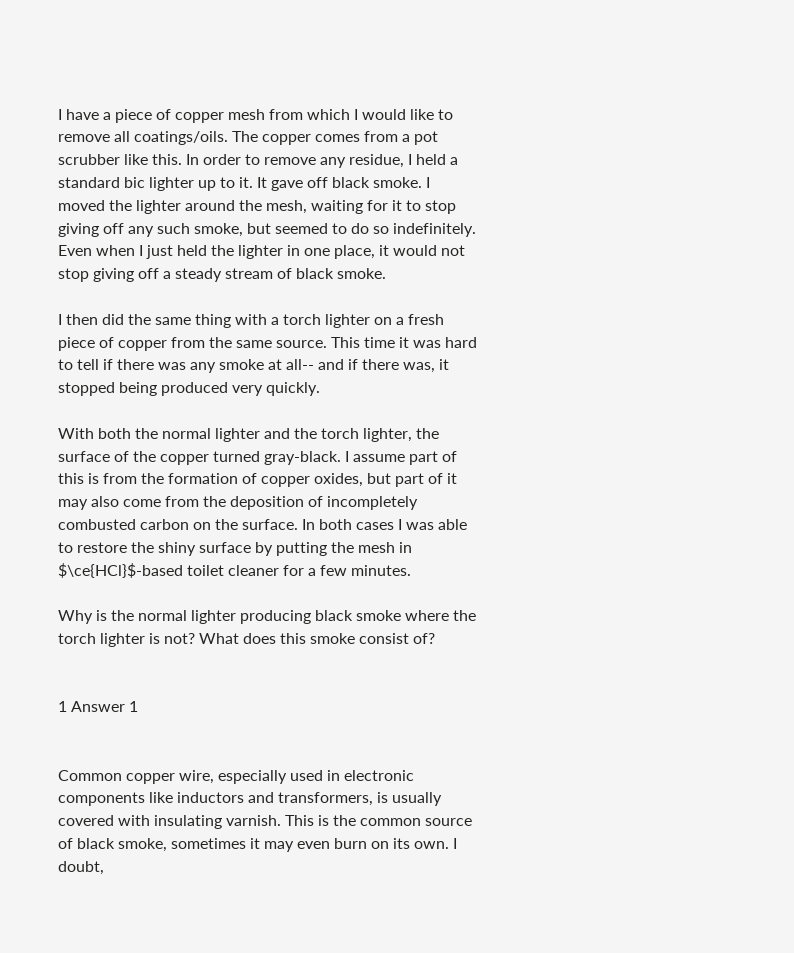I have a piece of copper mesh from which I would like to remove all coatings/oils. The copper comes from a pot scrubber like this. In order to remove any residue, I held a standard bic lighter up to it. It gave off black smoke. I moved the lighter around the mesh, waiting for it to stop giving off any such smoke, but seemed to do so indefinitely. Even when I just held the lighter in one place, it would not stop giving off a steady stream of black smoke.

I then did the same thing with a torch lighter on a fresh piece of copper from the same source. This time it was hard to tell if there was any smoke at all-- and if there was, it stopped being produced very quickly.

With both the normal lighter and the torch lighter, the surface of the copper turned gray-black. I assume part of this is from the formation of copper oxides, but part of it may also come from the deposition of incompletely combusted carbon on the surface. In both cases I was able to restore the shiny surface by putting the mesh in $\ce{HCl}$-based toilet cleaner for a few minutes.

Why is the normal lighter producing black smoke where the torch lighter is not? What does this smoke consist of?


1 Answer 1


Common copper wire, especially used in electronic components like inductors and transformers, is usually covered with insulating varnish. This is the common source of black smoke, sometimes it may even burn on its own. I doubt,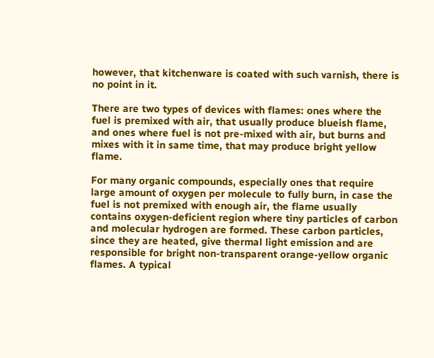however, that kitchenware is coated with such varnish, there is no point in it.

There are two types of devices with flames: ones where the fuel is premixed with air, that usually produce blueish flame, and ones where fuel is not pre-mixed with air, but burns and mixes with it in same time, that may produce bright yellow flame.

For many organic compounds, especially ones that require large amount of oxygen per molecule to fully burn, in case the fuel is not premixed with enough air, the flame usually contains oxygen-deficient region where tiny particles of carbon and molecular hydrogen are formed. These carbon particles, since they are heated, give thermal light emission and are responsible for bright non-transparent orange-yellow organic flames. A typical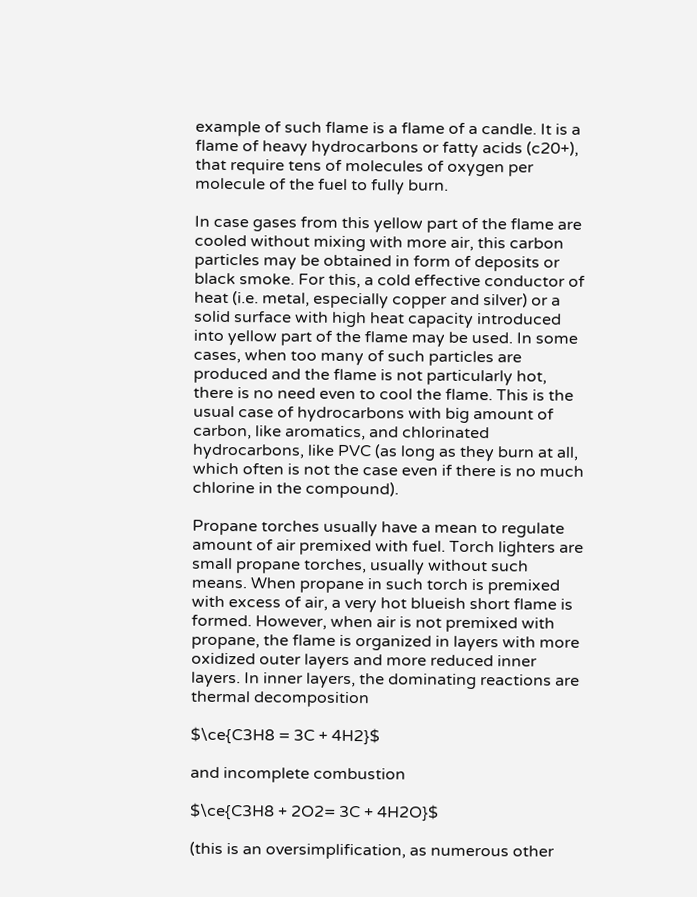example of such flame is a flame of a candle. It is a flame of heavy hydrocarbons or fatty acids (c20+), that require tens of molecules of oxygen per molecule of the fuel to fully burn.

In case gases from this yellow part of the flame are cooled without mixing with more air, this carbon particles may be obtained in form of deposits or black smoke. For this, a cold effective conductor of heat (i.e. metal, especially copper and silver) or a solid surface with high heat capacity introduced into yellow part of the flame may be used. In some cases, when too many of such particles are produced and the flame is not particularly hot, there is no need even to cool the flame. This is the usual case of hydrocarbons with big amount of carbon, like aromatics, and chlorinated hydrocarbons, like PVC (as long as they burn at all, which often is not the case even if there is no much chlorine in the compound).

Propane torches usually have a mean to regulate amount of air premixed with fuel. Torch lighters are small propane torches, usually without such means. When propane in such torch is premixed with excess of air, a very hot blueish short flame is formed. However, when air is not premixed with propane, the flame is organized in layers with more oxidized outer layers and more reduced inner layers. In inner layers, the dominating reactions are thermal decomposition

$\ce{C3H8 = 3C + 4H2}$

and incomplete combustion

$\ce{C3H8 + 2O2= 3C + 4H2O}$

(this is an oversimplification, as numerous other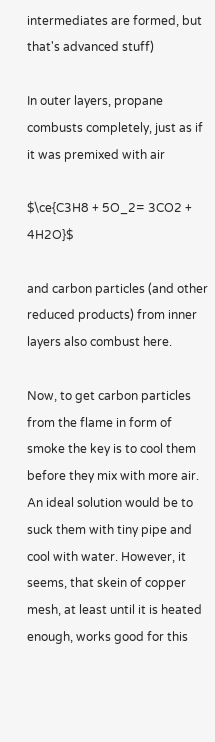intermediates are formed, but that's advanced stuff)

In outer layers, propane combusts completely, just as if it was premixed with air

$\ce{C3H8 + 5O_2= 3CO2 + 4H2O}$

and carbon particles (and other reduced products) from inner layers also combust here.

Now, to get carbon particles from the flame in form of smoke the key is to cool them before they mix with more air. An ideal solution would be to suck them with tiny pipe and cool with water. However, it seems, that skein of copper mesh, at least until it is heated enough, works good for this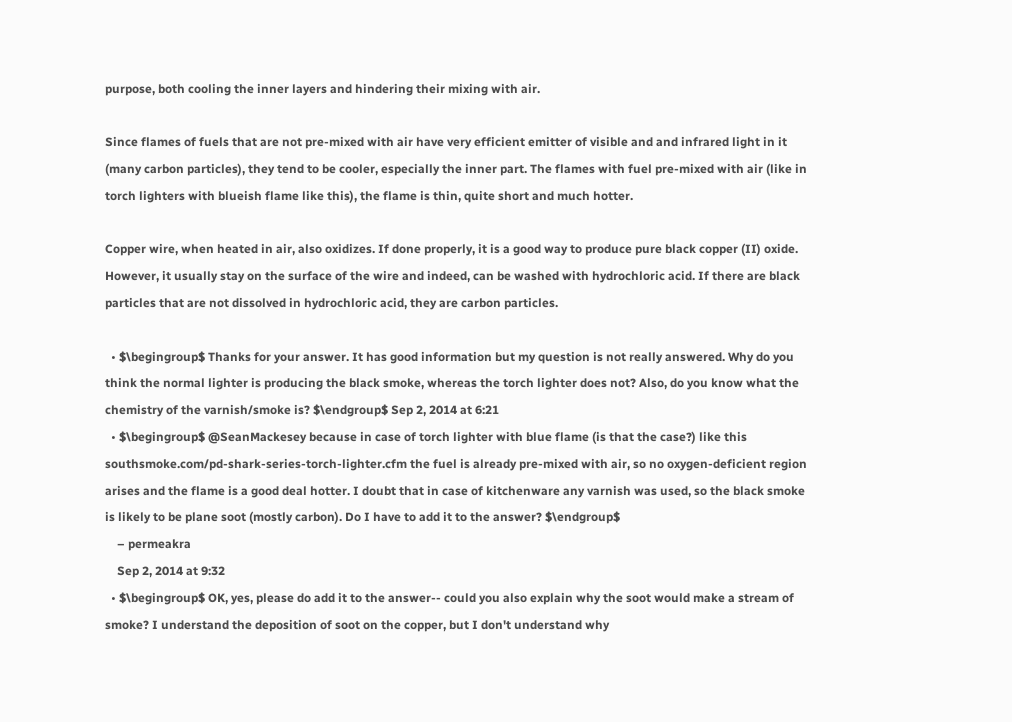purpose, both cooling the inner layers and hindering their mixing with air.

Since flames of fuels that are not pre-mixed with air have very efficient emitter of visible and and infrared light in it (many carbon particles), they tend to be cooler, especially the inner part. The flames with fuel pre-mixed with air (like in torch lighters with blueish flame like this), the flame is thin, quite short and much hotter.

Copper wire, when heated in air, also oxidizes. If done properly, it is a good way to produce pure black copper (II) oxide. However, it usually stay on the surface of the wire and indeed, can be washed with hydrochloric acid. If there are black particles that are not dissolved in hydrochloric acid, they are carbon particles.

  • $\begingroup$ Thanks for your answer. It has good information but my question is not really answered. Why do you think the normal lighter is producing the black smoke, whereas the torch lighter does not? Also, do you know what the chemistry of the varnish/smoke is? $\endgroup$ Sep 2, 2014 at 6:21
  • $\begingroup$ @SeanMackesey because in case of torch lighter with blue flame (is that the case?) like this southsmoke.com/pd-shark-series-torch-lighter.cfm the fuel is already pre-mixed with air, so no oxygen-deficient region arises and the flame is a good deal hotter. I doubt that in case of kitchenware any varnish was used, so the black smoke is likely to be plane soot (mostly carbon). Do I have to add it to the answer? $\endgroup$
    – permeakra
    Sep 2, 2014 at 9:32
  • $\begingroup$ OK, yes, please do add it to the answer-- could you also explain why the soot would make a stream of smoke? I understand the deposition of soot on the copper, but I don't understand why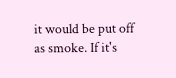it would be put off as smoke. If it's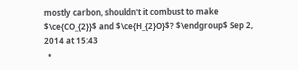mostly carbon, shouldn't it combust to make $\ce{CO_{2}}$ and $\ce{H_{2}O}$? $\endgroup$ Sep 2, 2014 at 15:43
  •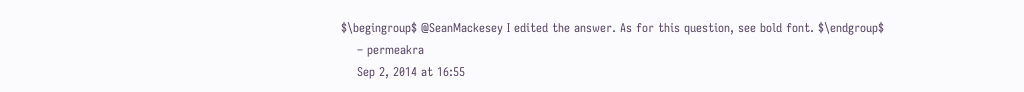$\begingroup$ @SeanMackesey I edited the answer. As for this question, see bold font. $\endgroup$
    – permeakra
    Sep 2, 2014 at 16:55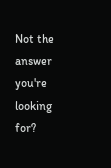Not the answer you're looking for?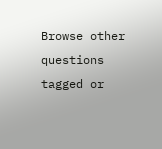Browse other questions tagged or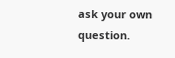ask your own question.